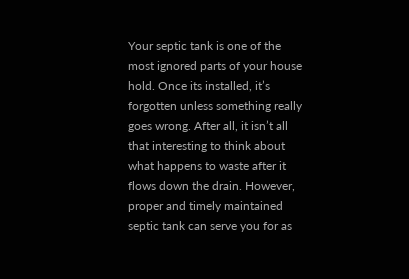Your septic tank is one of the most ignored parts of your house hold. Once its installed, it’s forgotten unless something really goes wrong. After all, it isn’t all that interesting to think about what happens to waste after it flows down the drain. However, proper and timely maintained septic tank can serve you for as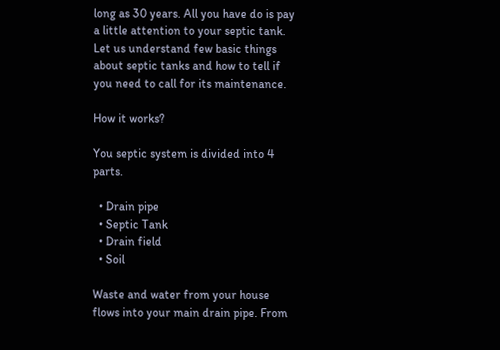long as 30 years. All you have do is pay a little attention to your septic tank. Let us understand few basic things about septic tanks and how to tell if you need to call for its maintenance.

How it works?

You septic system is divided into 4 parts.

  • Drain pipe
  • Septic Tank
  • Drain field
  • Soil

Waste and water from your house flows into your main drain pipe. From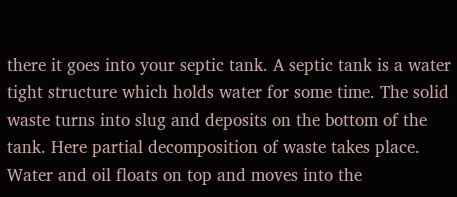there it goes into your septic tank. A septic tank is a water tight structure which holds water for some time. The solid waste turns into slug and deposits on the bottom of the tank. Here partial decomposition of waste takes place. Water and oil floats on top and moves into the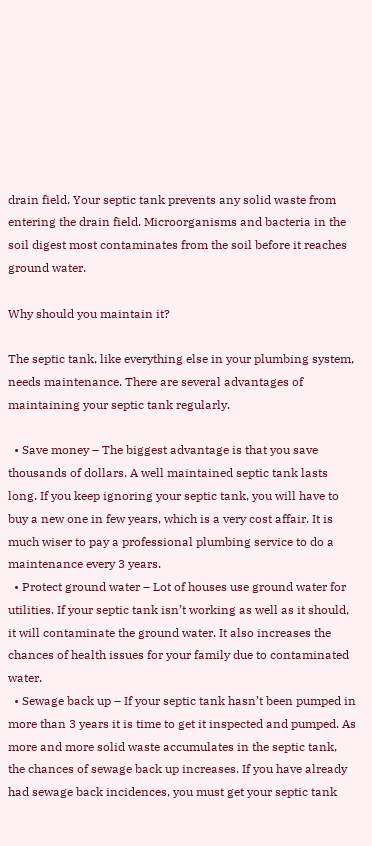drain field. Your septic tank prevents any solid waste from entering the drain field. Microorganisms and bacteria in the soil digest most contaminates from the soil before it reaches ground water.

Why should you maintain it?

The septic tank, like everything else in your plumbing system, needs maintenance. There are several advantages of maintaining your septic tank regularly.

  • Save money – The biggest advantage is that you save thousands of dollars. A well maintained septic tank lasts long. If you keep ignoring your septic tank, you will have to buy a new one in few years, which is a very cost affair. It is much wiser to pay a professional plumbing service to do a maintenance every 3 years.
  • Protect ground water – Lot of houses use ground water for utilities. If your septic tank isn’t working as well as it should, it will contaminate the ground water. It also increases the chances of health issues for your family due to contaminated water.
  • Sewage back up – If your septic tank hasn’t been pumped in more than 3 years it is time to get it inspected and pumped. As more and more solid waste accumulates in the septic tank, the chances of sewage back up increases. If you have already had sewage back incidences, you must get your septic tank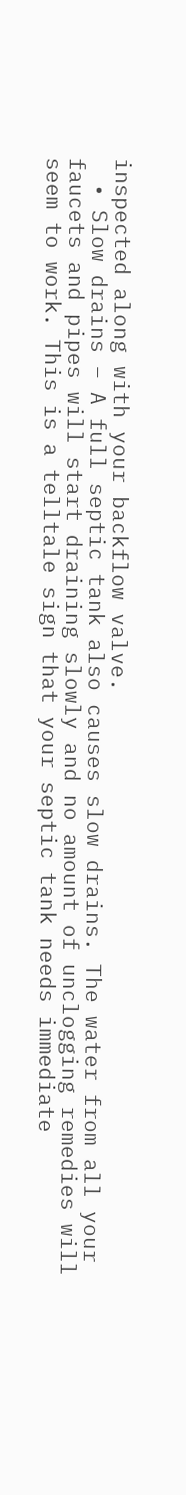inspected along with your backflow valve.
  • Slow drains – A full septic tank also causes slow drains. The water from all your faucets and pipes will start draining slowly and no amount of unclogging remedies will seem to work. This is a telltale sign that your septic tank needs immediate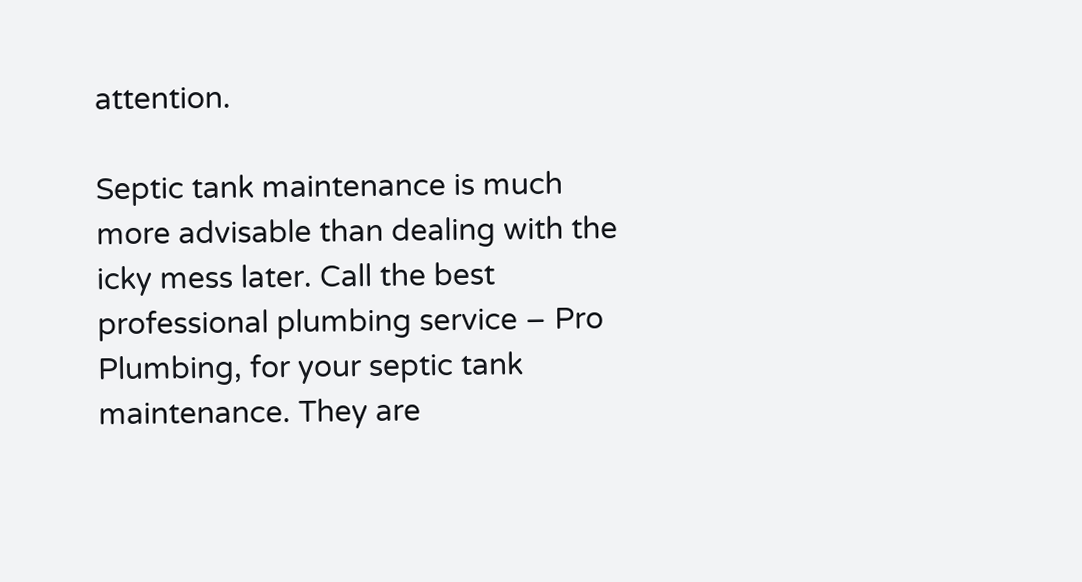attention.

Septic tank maintenance is much more advisable than dealing with the icky mess later. Call the best professional plumbing service – Pro Plumbing, for your septic tank maintenance. They are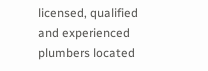licensed, qualified and experienced plumbers located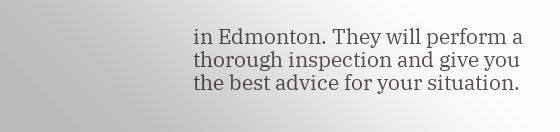in Edmonton. They will perform a thorough inspection and give you the best advice for your situation.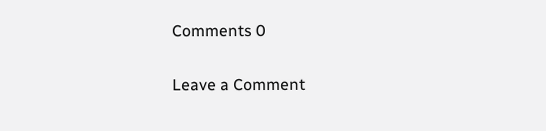Comments 0

Leave a Comment